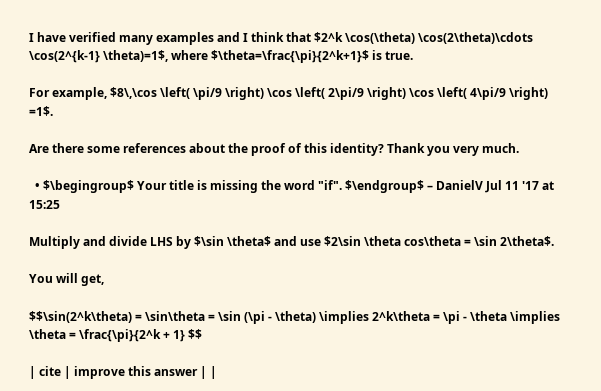I have verified many examples and I think that $2^k \cos(\theta) \cos(2\theta)\cdots \cos(2^{k-1} \theta)=1$, where $\theta=\frac{\pi}{2^k+1}$ is true.

For example, $8\,\cos \left( \pi/9 \right) \cos \left( 2\pi/9 \right) \cos \left( 4\pi/9 \right) =1$.

Are there some references about the proof of this identity? Thank you very much.

  • $\begingroup$ Your title is missing the word "if". $\endgroup$ – DanielV Jul 11 '17 at 15:25

Multiply and divide LHS by $\sin \theta$ and use $2\sin \theta cos\theta = \sin 2\theta$.

You will get,

$$\sin(2^k\theta) = \sin\theta = \sin (\pi - \theta) \implies 2^k\theta = \pi - \theta \implies \theta = \frac{\pi}{2^k + 1} $$

| cite | improve this answer | |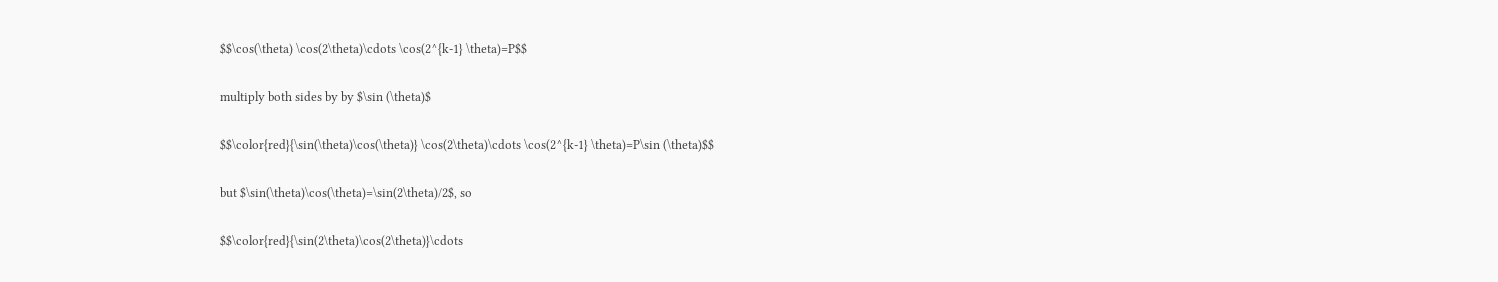$$\cos(\theta) \cos(2\theta)\cdots \cos(2^{k-1} \theta)=P$$

multiply both sides by by $\sin (\theta)$

$$\color{red}{\sin(\theta)\cos(\theta)} \cos(2\theta)\cdots \cos(2^{k-1} \theta)=P\sin (\theta)$$

but $\sin(\theta)\cos(\theta)=\sin(2\theta)/2$, so

$$\color{red}{\sin(2\theta)\cos(2\theta)}\cdots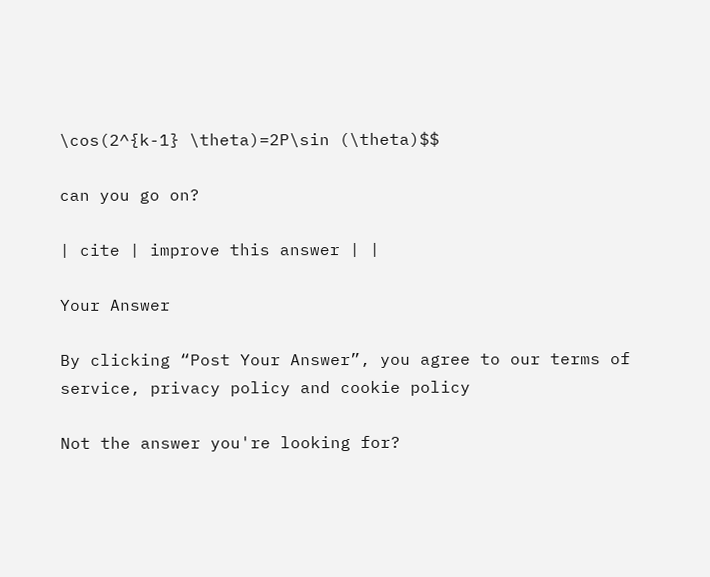\cos(2^{k-1} \theta)=2P\sin (\theta)$$

can you go on?

| cite | improve this answer | |

Your Answer

By clicking “Post Your Answer”, you agree to our terms of service, privacy policy and cookie policy

Not the answer you're looking for?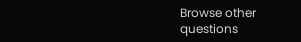Browse other questions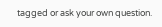tagged or ask your own question.